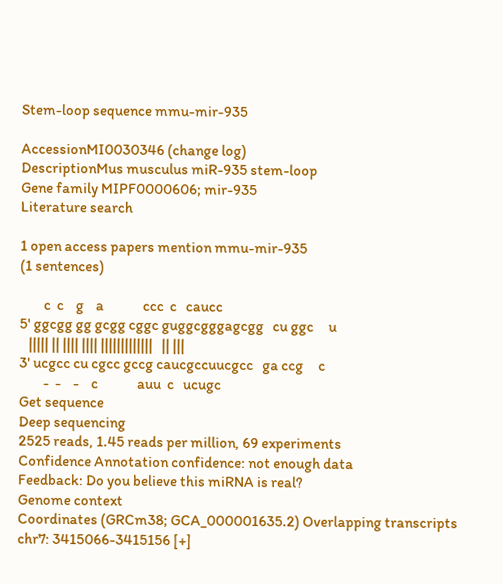Stem-loop sequence mmu-mir-935

AccessionMI0030346 (change log)
DescriptionMus musculus miR-935 stem-loop
Gene family MIPF0000606; mir-935
Literature search

1 open access papers mention mmu-mir-935
(1 sentences)

        c  c    g    a             ccc  c   caucc
5' ggcgg gg gcgg cggc guggcgggagcgg   cu ggc     u
   ||||| || |||| |||| |||||||||||||   || |||
3' ucgcc cu cgcc gccg caucgccuucgcc   ga ccg     c
        -  -    -    c             auu  c   ucugc
Get sequence
Deep sequencing
2525 reads, 1.45 reads per million, 69 experiments
Confidence Annotation confidence: not enough data
Feedback: Do you believe this miRNA is real?
Genome context
Coordinates (GRCm38; GCA_000001635.2) Overlapping transcripts
chr7: 3415066-3415156 [+]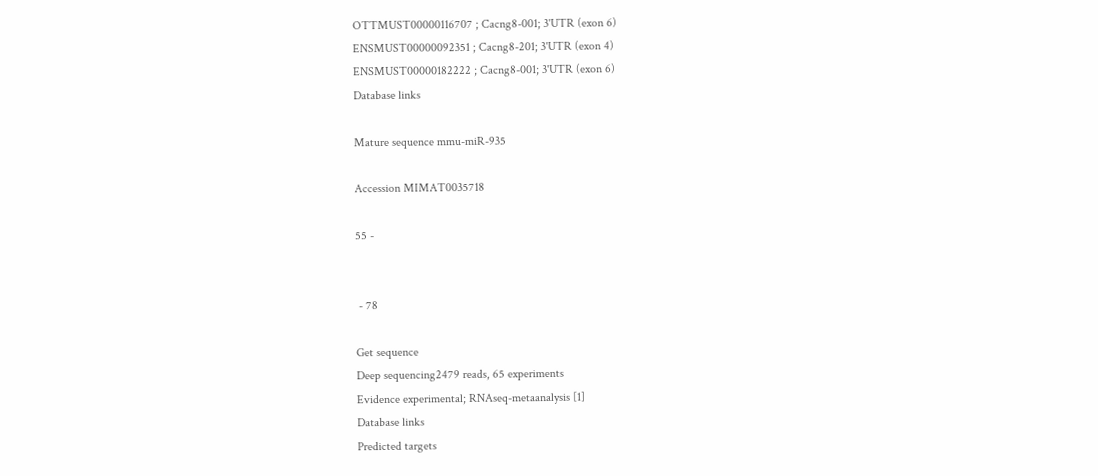OTTMUST00000116707 ; Cacng8-001; 3'UTR (exon 6)
ENSMUST00000092351 ; Cacng8-201; 3'UTR (exon 4)
ENSMUST00000182222 ; Cacng8-001; 3'UTR (exon 6)
Database links

Mature sequence mmu-miR-935

Accession MIMAT0035718

55 -


 - 78

Get sequence
Deep sequencing2479 reads, 65 experiments
Evidence experimental; RNAseq-metaanalysis [1]
Database links
Predicted targets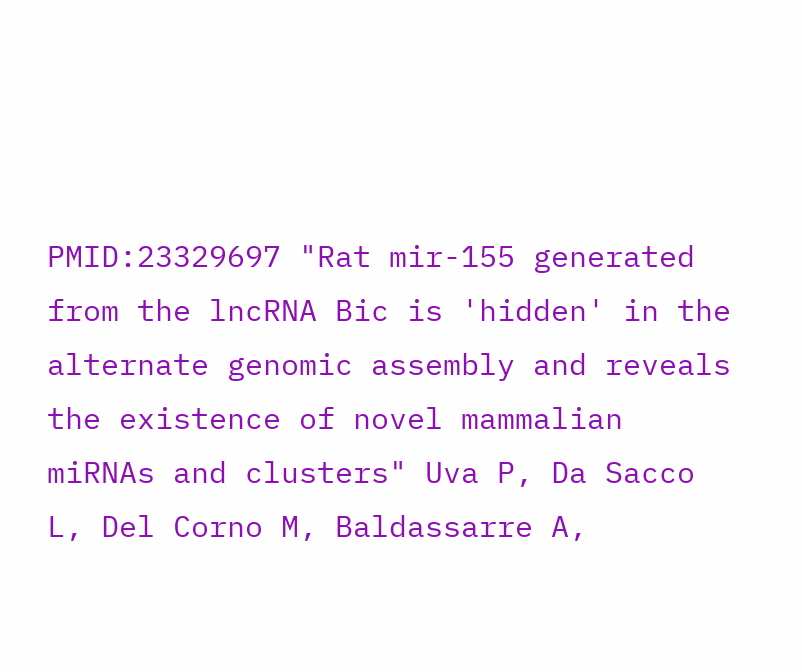PMID:23329697 "Rat mir-155 generated from the lncRNA Bic is 'hidden' in the alternate genomic assembly and reveals the existence of novel mammalian miRNAs and clusters" Uva P, Da Sacco L, Del Corno M, Baldassarre A,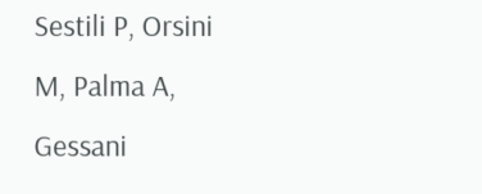Sestili P, Orsini M, Palma A, Gessani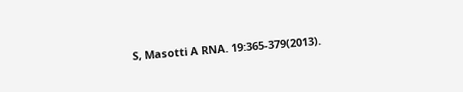S, Masotti A RNA. 19:365-379(2013).